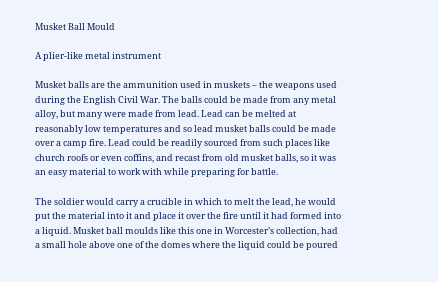Musket Ball Mould

A plier-like metal instrument

Musket balls are the ammunition used in muskets – the weapons used during the English Civil War. The balls could be made from any metal alloy, but many were made from lead. Lead can be melted at reasonably low temperatures and so lead musket balls could be made over a camp fire. Lead could be readily sourced from such places like church roofs or even coffins, and recast from old musket balls, so it was an easy material to work with while preparing for battle.

The soldier would carry a crucible in which to melt the lead, he would put the material into it and place it over the fire until it had formed into a liquid. Musket ball moulds like this one in Worcester’s collection, had a small hole above one of the domes where the liquid could be poured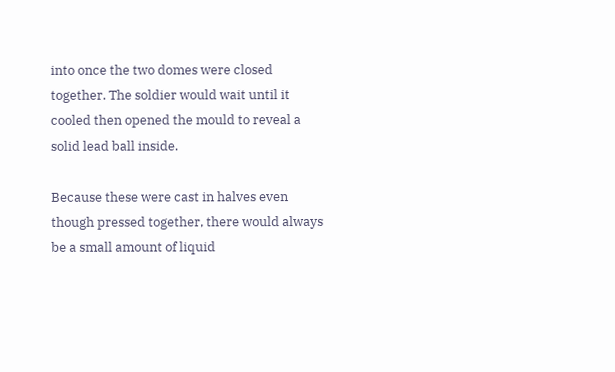into once the two domes were closed together. The soldier would wait until it cooled then opened the mould to reveal a solid lead ball inside.

Because these were cast in halves even though pressed together, there would always be a small amount of liquid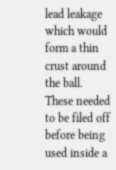lead leakage which would form a thin crust around the ball. These needed to be filed off before being used inside a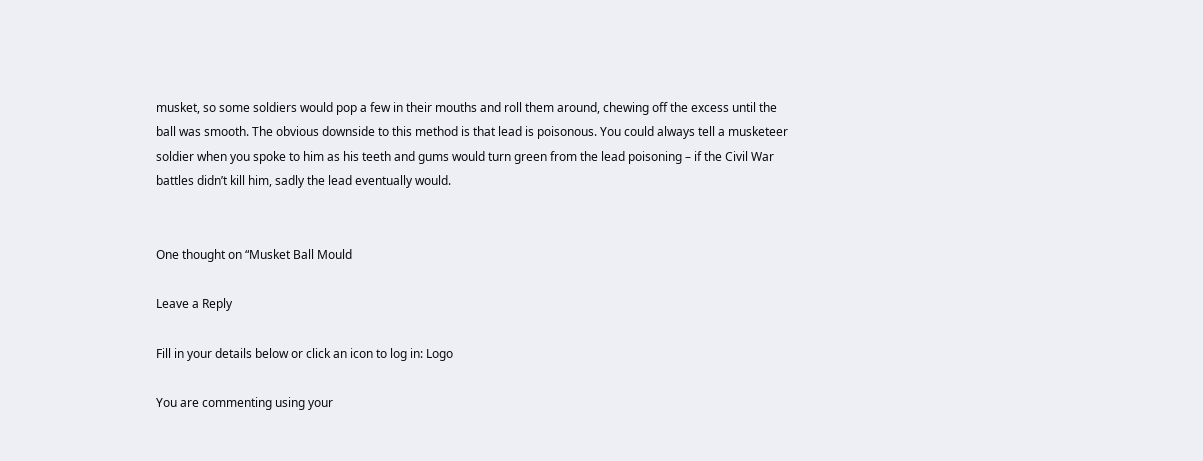musket, so some soldiers would pop a few in their mouths and roll them around, chewing off the excess until the ball was smooth. The obvious downside to this method is that lead is poisonous. You could always tell a musketeer soldier when you spoke to him as his teeth and gums would turn green from the lead poisoning – if the Civil War battles didn’t kill him, sadly the lead eventually would.


One thought on “Musket Ball Mould

Leave a Reply

Fill in your details below or click an icon to log in: Logo

You are commenting using your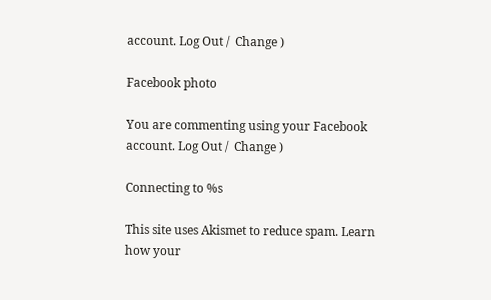account. Log Out /  Change )

Facebook photo

You are commenting using your Facebook account. Log Out /  Change )

Connecting to %s

This site uses Akismet to reduce spam. Learn how your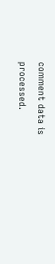comment data is processed.